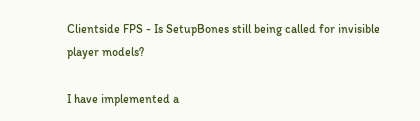Clientside FPS - Is SetupBones still being called for invisible player models?

I have implemented a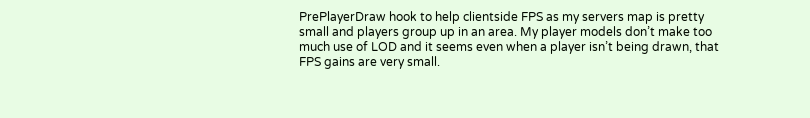PrePlayerDraw hook to help clientside FPS as my servers map is pretty small and players group up in an area. My player models don’t make too much use of LOD and it seems even when a player isn’t being drawn, that FPS gains are very small.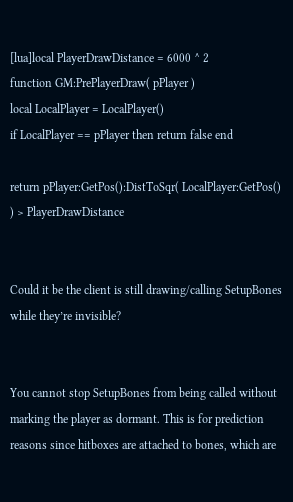[lua]local PlayerDrawDistance = 6000 ^ 2
function GM:PrePlayerDraw( pPlayer )
local LocalPlayer = LocalPlayer()
if LocalPlayer == pPlayer then return false end

return pPlayer:GetPos():DistToSqr( LocalPlayer:GetPos() ) > PlayerDrawDistance


Could it be the client is still drawing/calling SetupBones while they’re invisible?


You cannot stop SetupBones from being called without marking the player as dormant. This is for prediction reasons since hitboxes are attached to bones, which are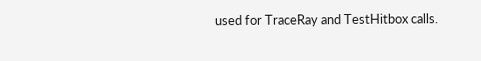used for TraceRay and TestHitbox calls.